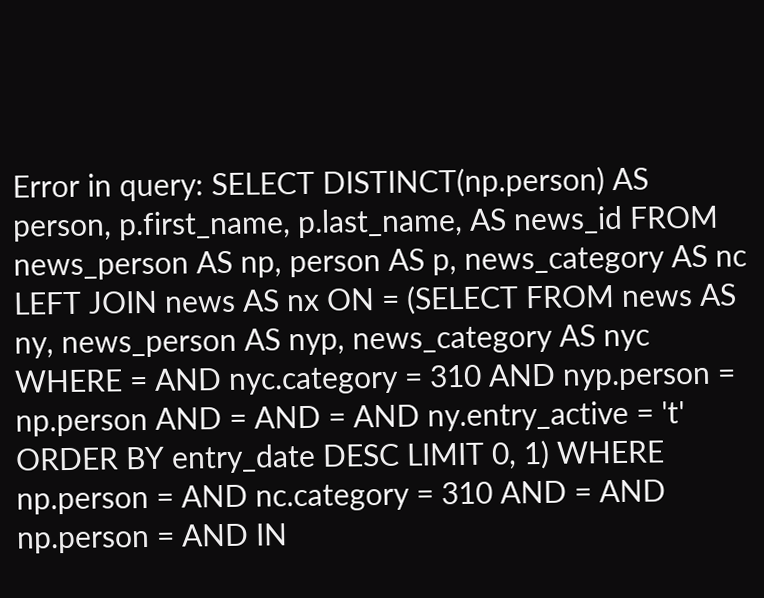Error in query: SELECT DISTINCT(np.person) AS person, p.first_name, p.last_name, AS news_id FROM news_person AS np, person AS p, news_category AS nc LEFT JOIN news AS nx ON = (SELECT FROM news AS ny, news_person AS nyp, news_category AS nyc WHERE = AND nyc.category = 310 AND nyp.person = np.person AND = AND = AND ny.entry_active = 't' ORDER BY entry_date DESC LIMIT 0, 1) WHERE np.person = AND nc.category = 310 AND = AND np.person = AND IN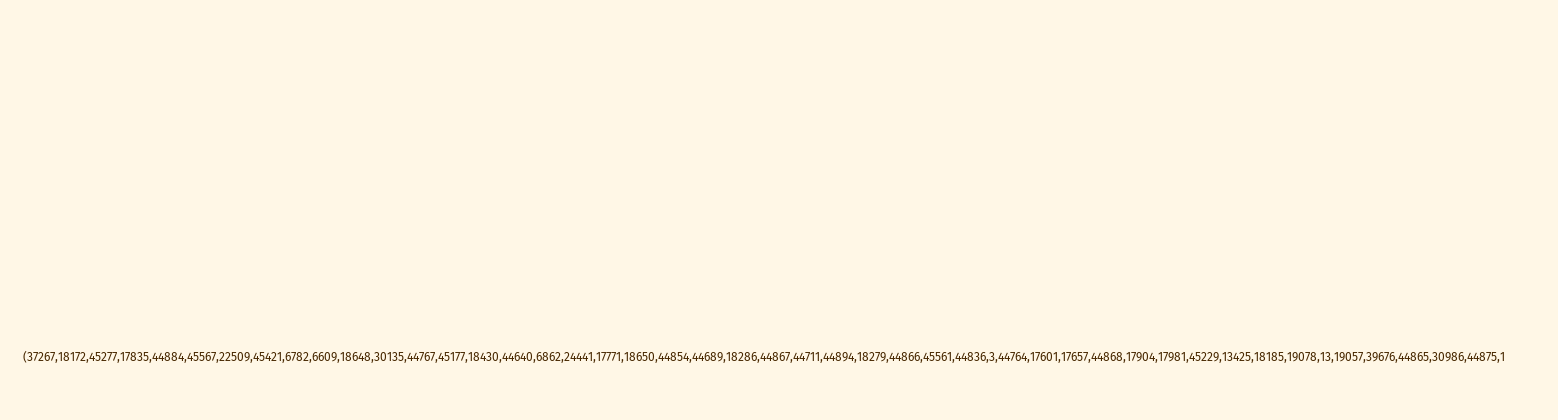(37267,18172,45277,17835,44884,45567,22509,45421,6782,6609,18648,30135,44767,45177,18430,44640,6862,24441,17771,18650,44854,44689,18286,44867,44711,44894,18279,44866,45561,44836,3,44764,17601,17657,44868,17904,17981,45229,13425,18185,19078,13,19057,39676,44865,30986,44875,1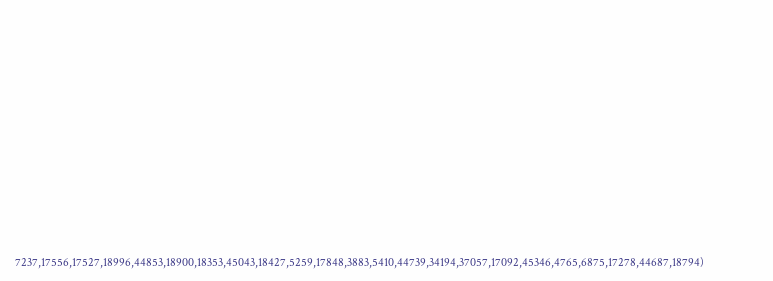7237,17556,17527,18996,44853,18900,18353,45043,18427,5259,17848,3883,5410,44739,34194,37057,17092,45346,4765,6875,17278,44687,18794)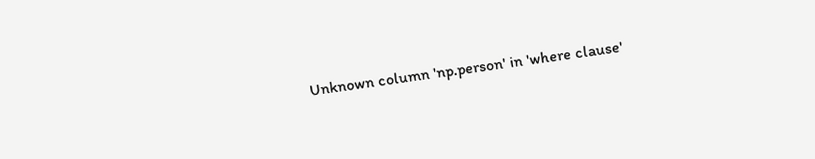Unknown column 'np.person' in 'where clause'